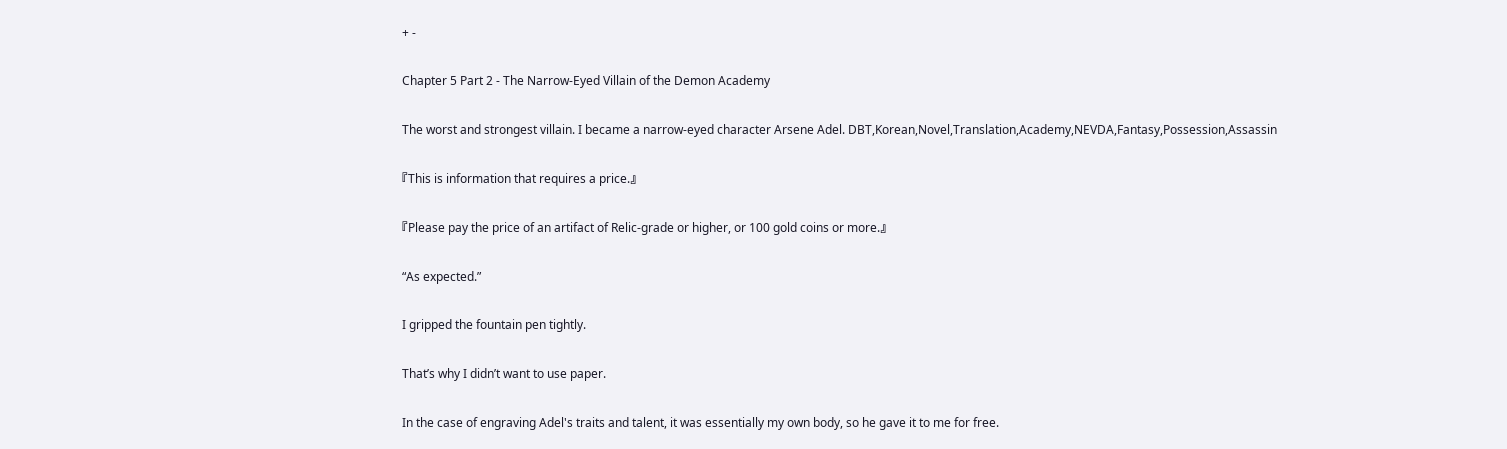+ -

Chapter 5 Part 2 - The Narrow-Eyed Villain of the Demon Academy

The worst and strongest villain. I became a narrow-eyed character Arsene Adel. DBT,Korean,Novel,Translation,Academy,NEVDA,Fantasy,Possession,Assassin

『This is information that requires a price.』

『Please pay the price of an artifact of Relic-grade or higher, or 100 gold coins or more.』

“As expected.”

I gripped the fountain pen tightly.

That’s why I didn’t want to use paper.

In the case of engraving Adel's traits and talent, it was essentially my own body, so he gave it to me for free.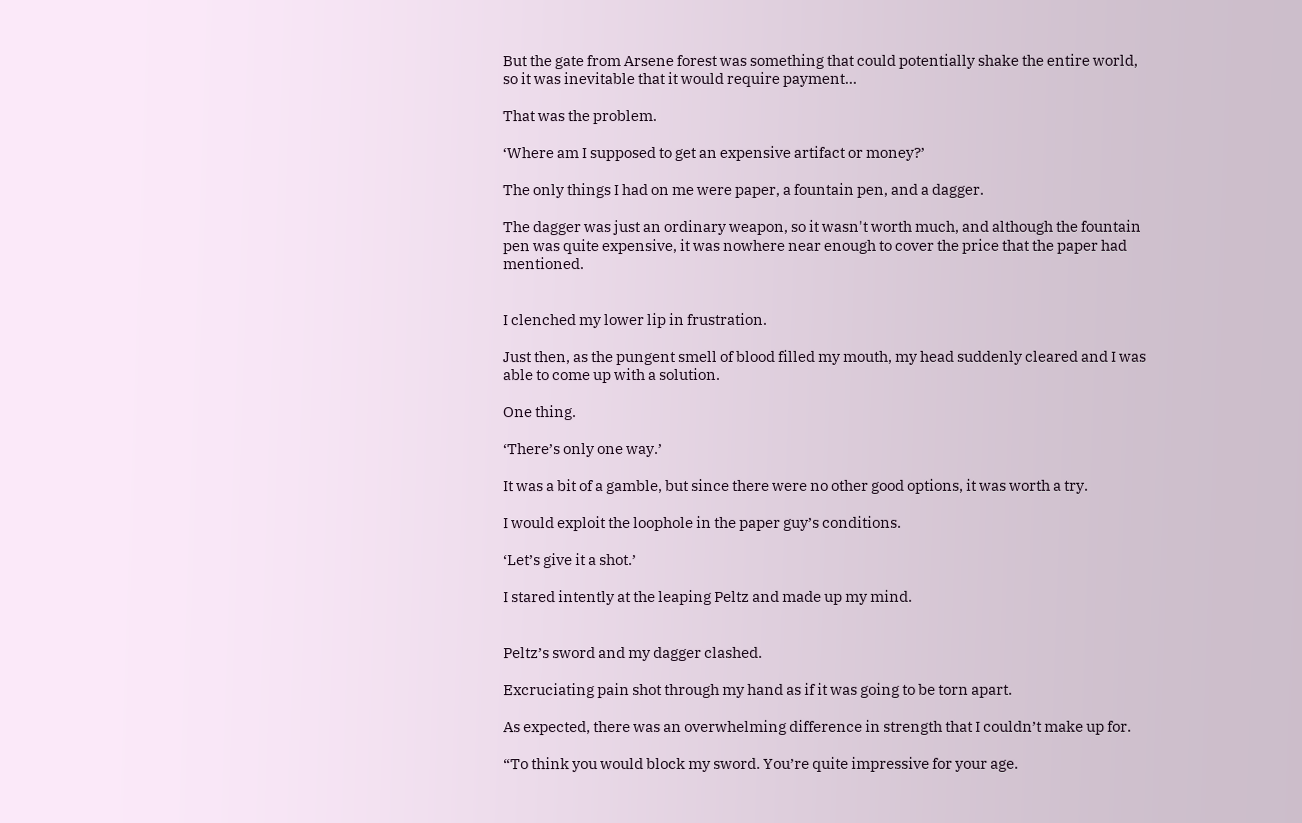But the gate from Arsene forest was something that could potentially shake the entire world, so it was inevitable that it would require payment...

That was the problem.

‘Where am I supposed to get an expensive artifact or money?’

The only things I had on me were paper, a fountain pen, and a dagger.

The dagger was just an ordinary weapon, so it wasn't worth much, and although the fountain pen was quite expensive, it was nowhere near enough to cover the price that the paper had mentioned.


I clenched my lower lip in frustration.

Just then, as the pungent smell of blood filled my mouth, my head suddenly cleared and I was able to come up with a solution.

One thing.

‘There’s only one way.’

It was a bit of a gamble, but since there were no other good options, it was worth a try.

I would exploit the loophole in the paper guy’s conditions.

‘Let’s give it a shot.’

I stared intently at the leaping Peltz and made up my mind.


Peltz’s sword and my dagger clashed.

Excruciating pain shot through my hand as if it was going to be torn apart.

As expected, there was an overwhelming difference in strength that I couldn’t make up for.

“To think you would block my sword. You’re quite impressive for your age.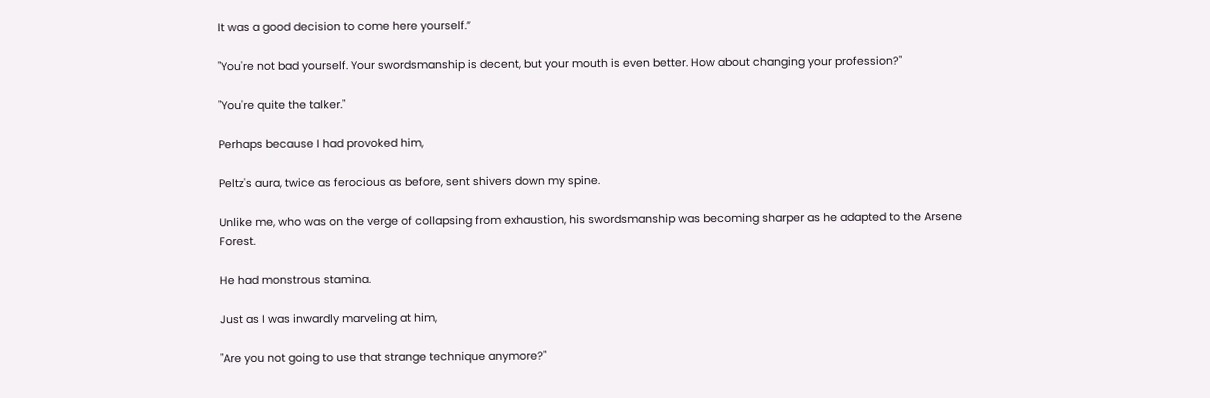It was a good decision to come here yourself.”

"You're not bad yourself. Your swordsmanship is decent, but your mouth is even better. How about changing your profession?"

"You're quite the talker."

Perhaps because I had provoked him,

Peltz's aura, twice as ferocious as before, sent shivers down my spine.

Unlike me, who was on the verge of collapsing from exhaustion, his swordsmanship was becoming sharper as he adapted to the Arsene Forest.

He had monstrous stamina.

Just as I was inwardly marveling at him,

"Are you not going to use that strange technique anymore?"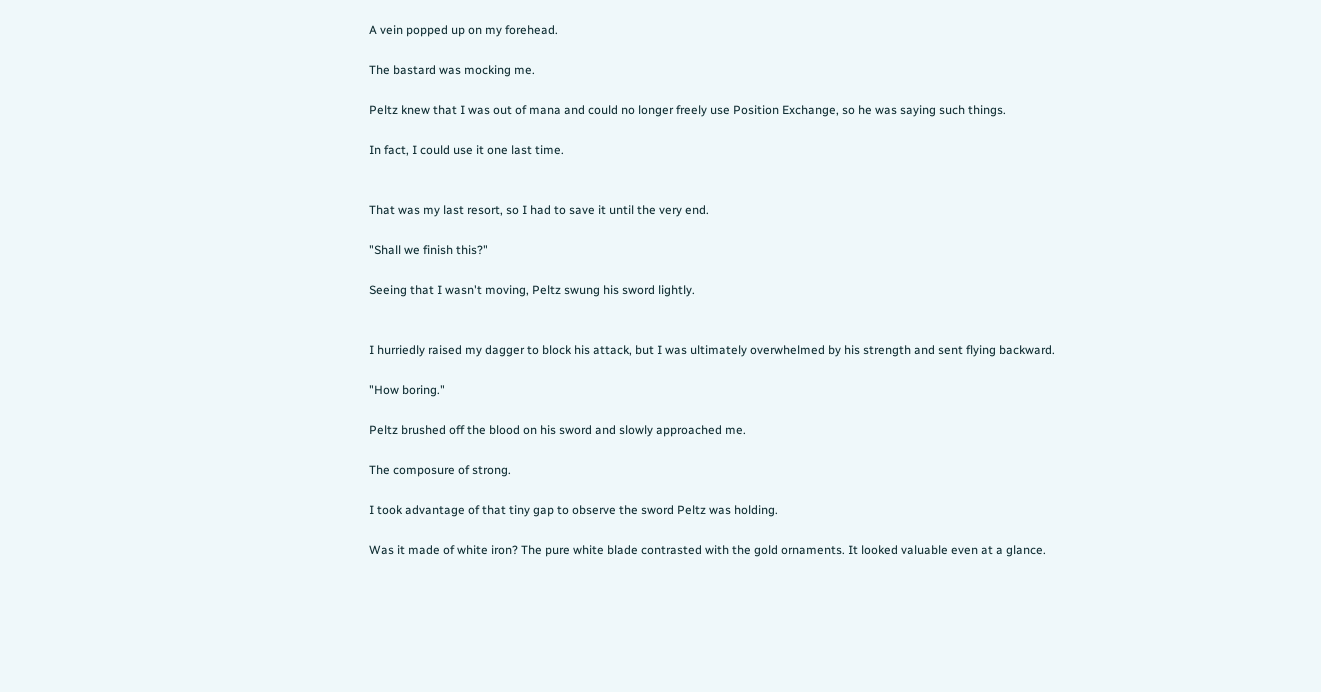A vein popped up on my forehead.

The bastard was mocking me.

Peltz knew that I was out of mana and could no longer freely use Position Exchange, so he was saying such things.

In fact, I could use it one last time.


That was my last resort, so I had to save it until the very end.

"Shall we finish this?"

Seeing that I wasn't moving, Peltz swung his sword lightly.


I hurriedly raised my dagger to block his attack, but I was ultimately overwhelmed by his strength and sent flying backward.

"How boring."

Peltz brushed off the blood on his sword and slowly approached me.

The composure of strong.

I took advantage of that tiny gap to observe the sword Peltz was holding.

Was it made of white iron? The pure white blade contrasted with the gold ornaments. It looked valuable even at a glance.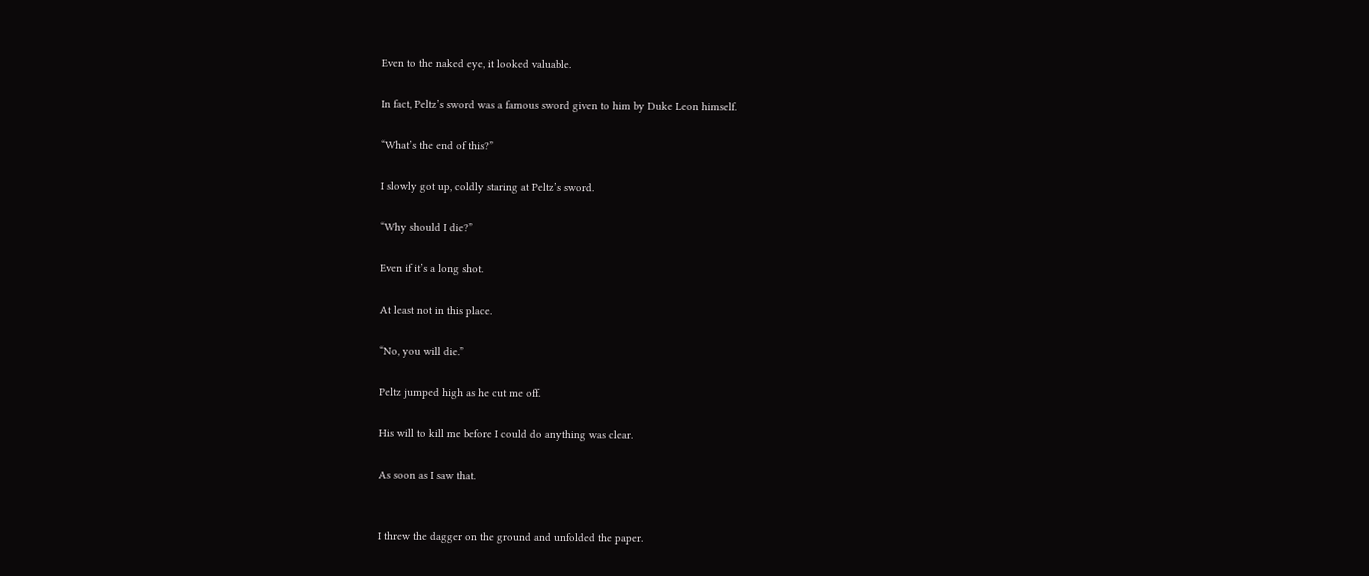Even to the naked eye, it looked valuable.

In fact, Peltz’s sword was a famous sword given to him by Duke Leon himself.

“What’s the end of this?”

I slowly got up, coldly staring at Peltz’s sword.

“Why should I die?”

Even if it’s a long shot.

At least not in this place.

“No, you will die.”

Peltz jumped high as he cut me off.

His will to kill me before I could do anything was clear.

As soon as I saw that.


I threw the dagger on the ground and unfolded the paper.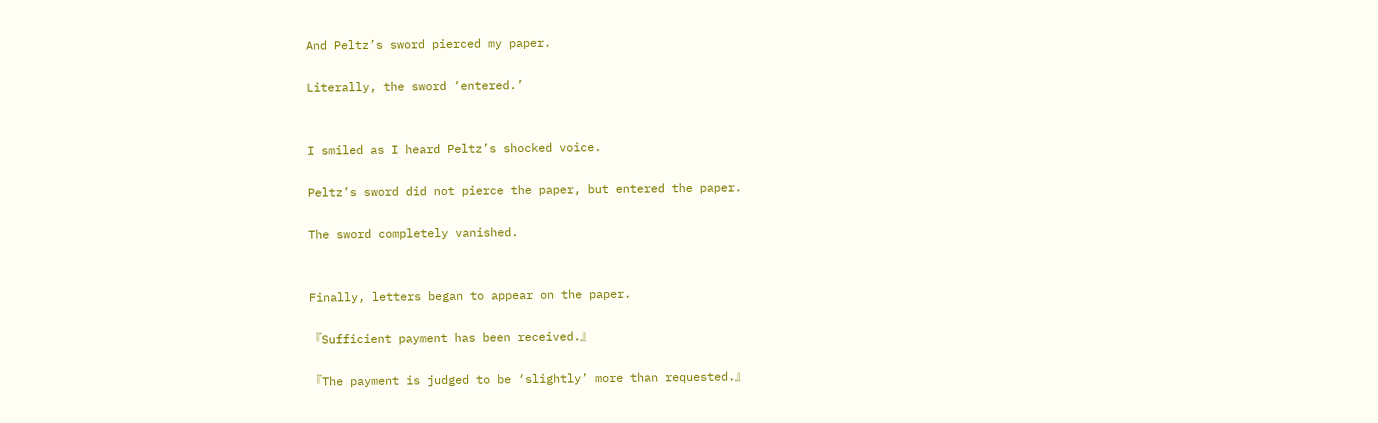And Peltz’s sword pierced my paper.

Literally, the sword ‘entered.’


I smiled as I heard Peltz’s shocked voice.

Peltz’s sword did not pierce the paper, but entered the paper.

The sword completely vanished.


Finally, letters began to appear on the paper.

『Sufficient payment has been received.』

『The payment is judged to be ‘slightly’ more than requested.』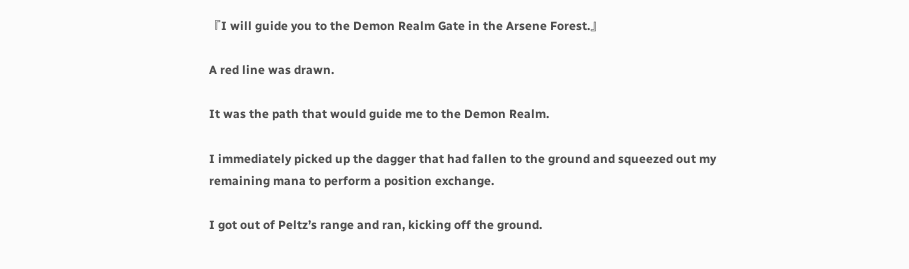『I will guide you to the Demon Realm Gate in the Arsene Forest.』

A red line was drawn.

It was the path that would guide me to the Demon Realm.

I immediately picked up the dagger that had fallen to the ground and squeezed out my remaining mana to perform a position exchange.

I got out of Peltz’s range and ran, kicking off the ground.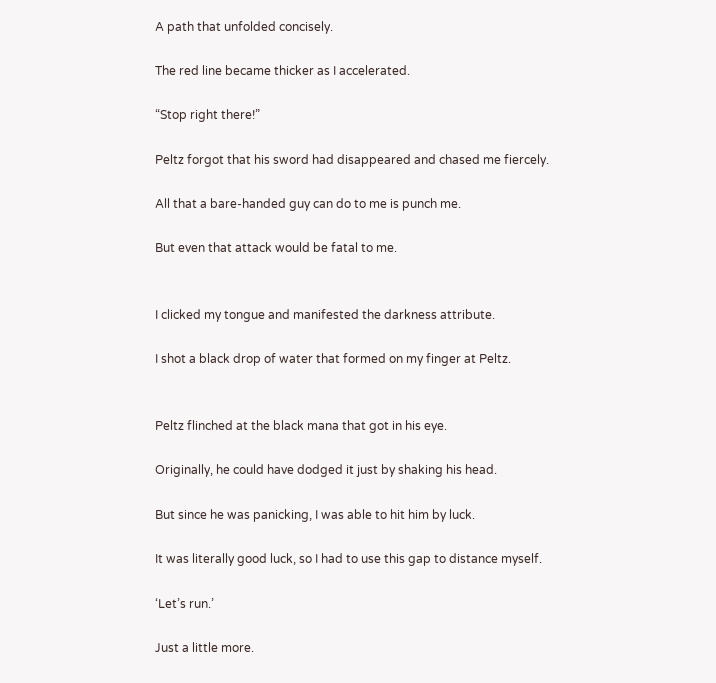A path that unfolded concisely.

The red line became thicker as I accelerated.

“Stop right there!”

Peltz forgot that his sword had disappeared and chased me fiercely.

All that a bare-handed guy can do to me is punch me.

But even that attack would be fatal to me.


I clicked my tongue and manifested the darkness attribute.

I shot a black drop of water that formed on my finger at Peltz.


Peltz flinched at the black mana that got in his eye.

Originally, he could have dodged it just by shaking his head.

But since he was panicking, I was able to hit him by luck.

It was literally good luck, so I had to use this gap to distance myself.

‘Let’s run.’

Just a little more.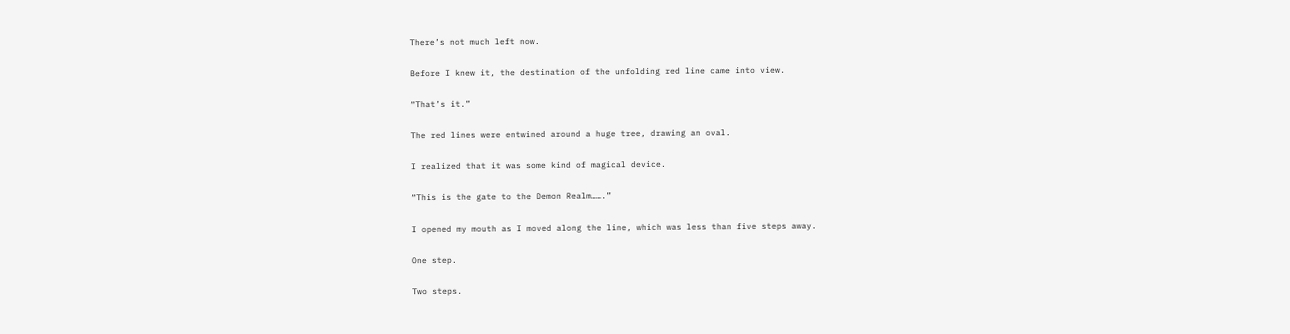There’s not much left now.

Before I knew it, the destination of the unfolding red line came into view.

“That’s it.”

The red lines were entwined around a huge tree, drawing an oval.

I realized that it was some kind of magical device.

“This is the gate to the Demon Realm…….”

I opened my mouth as I moved along the line, which was less than five steps away.

One step.

Two steps.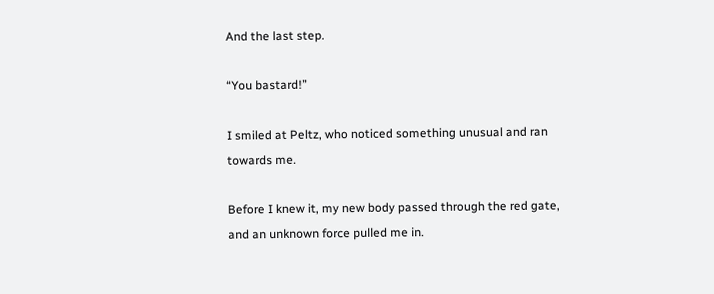And the last step.

“You bastard!”

I smiled at Peltz, who noticed something unusual and ran towards me.

Before I knew it, my new body passed through the red gate, and an unknown force pulled me in.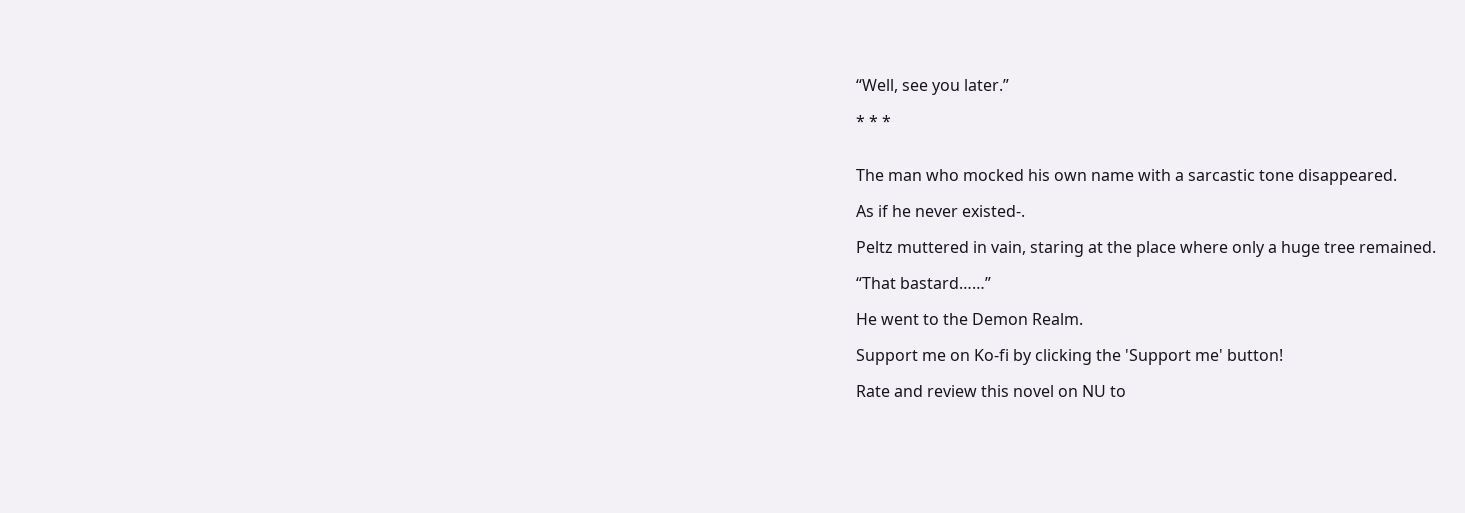“Well, see you later.”

* * *


The man who mocked his own name with a sarcastic tone disappeared.

As if he never existed-.

Peltz muttered in vain, staring at the place where only a huge tree remained.

“That bastard……”

He went to the Demon Realm.

Support me on Ko-fi by clicking the 'Support me' button!

Rate and review this novel on NU to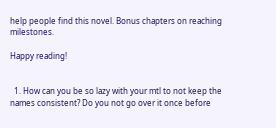help people find this novel. Bonus chapters on reaching milestones.

Happy reading!


  1. How can you be so lazy with your mtl to not keep the names consistent? Do you not go over it once before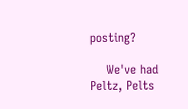posting?

    We've had Peltz, Pelts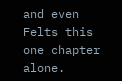and even Felts this one chapter alone.